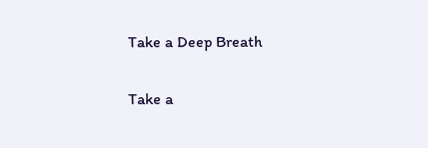Take a Deep Breath

Take a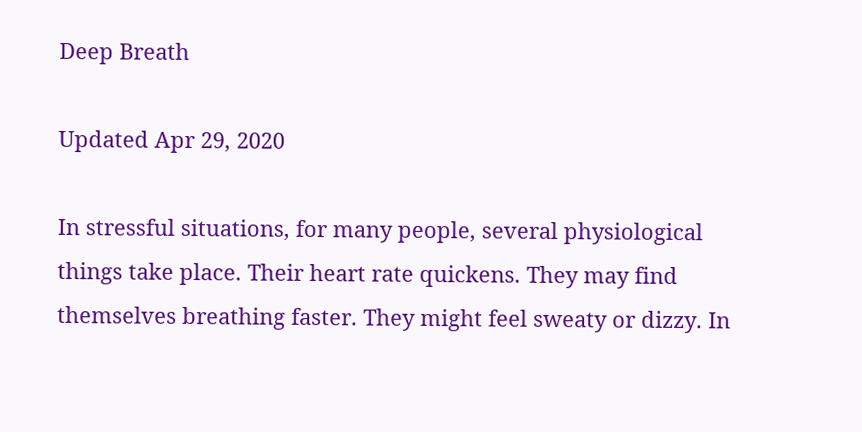Deep Breath

Updated Apr 29, 2020

In stressful situations, for many people, several physiological things take place. Their heart rate quickens. They may find themselves breathing faster. They might feel sweaty or dizzy. In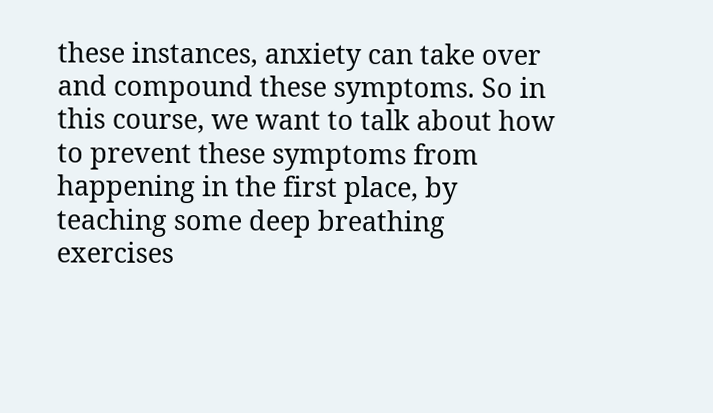these instances, anxiety can take over and compound these symptoms. So in this course, we want to talk about how to prevent these symptoms from happening in the first place, by teaching some deep breathing exercises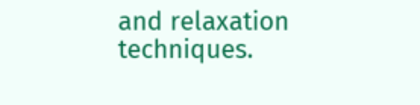and relaxation techniques.